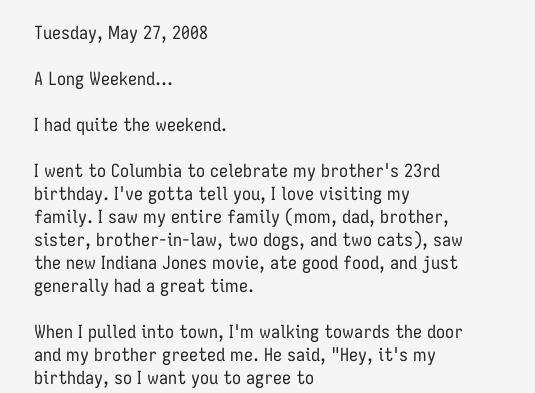Tuesday, May 27, 2008

A Long Weekend...

I had quite the weekend.

I went to Columbia to celebrate my brother's 23rd birthday. I've gotta tell you, I love visiting my family. I saw my entire family (mom, dad, brother, sister, brother-in-law, two dogs, and two cats), saw the new Indiana Jones movie, ate good food, and just generally had a great time.

When I pulled into town, I'm walking towards the door and my brother greeted me. He said, "Hey, it's my birthday, so I want you to agree to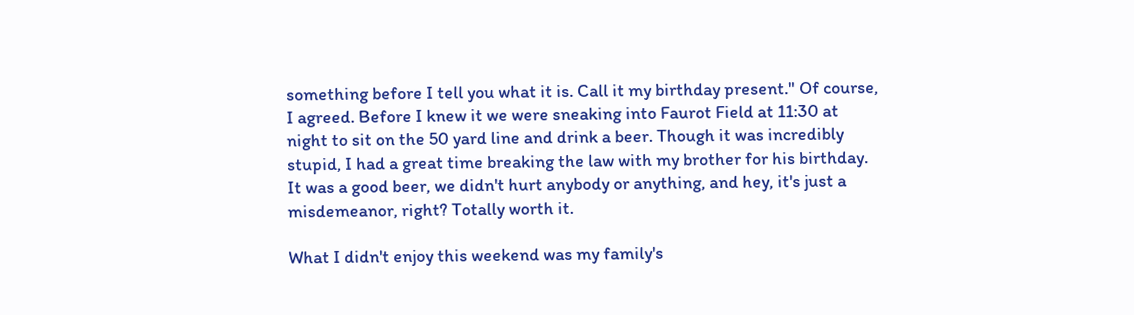something before I tell you what it is. Call it my birthday present." Of course, I agreed. Before I knew it we were sneaking into Faurot Field at 11:30 at night to sit on the 50 yard line and drink a beer. Though it was incredibly stupid, I had a great time breaking the law with my brother for his birthday. It was a good beer, we didn't hurt anybody or anything, and hey, it's just a misdemeanor, right? Totally worth it.

What I didn't enjoy this weekend was my family's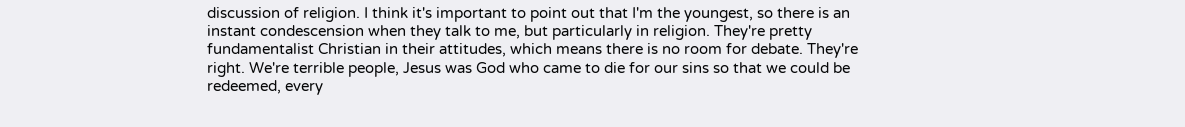discussion of religion. I think it's important to point out that I'm the youngest, so there is an instant condescension when they talk to me, but particularly in religion. They're pretty fundamentalist Christian in their attitudes, which means there is no room for debate. They're right. We're terrible people, Jesus was God who came to die for our sins so that we could be redeemed, every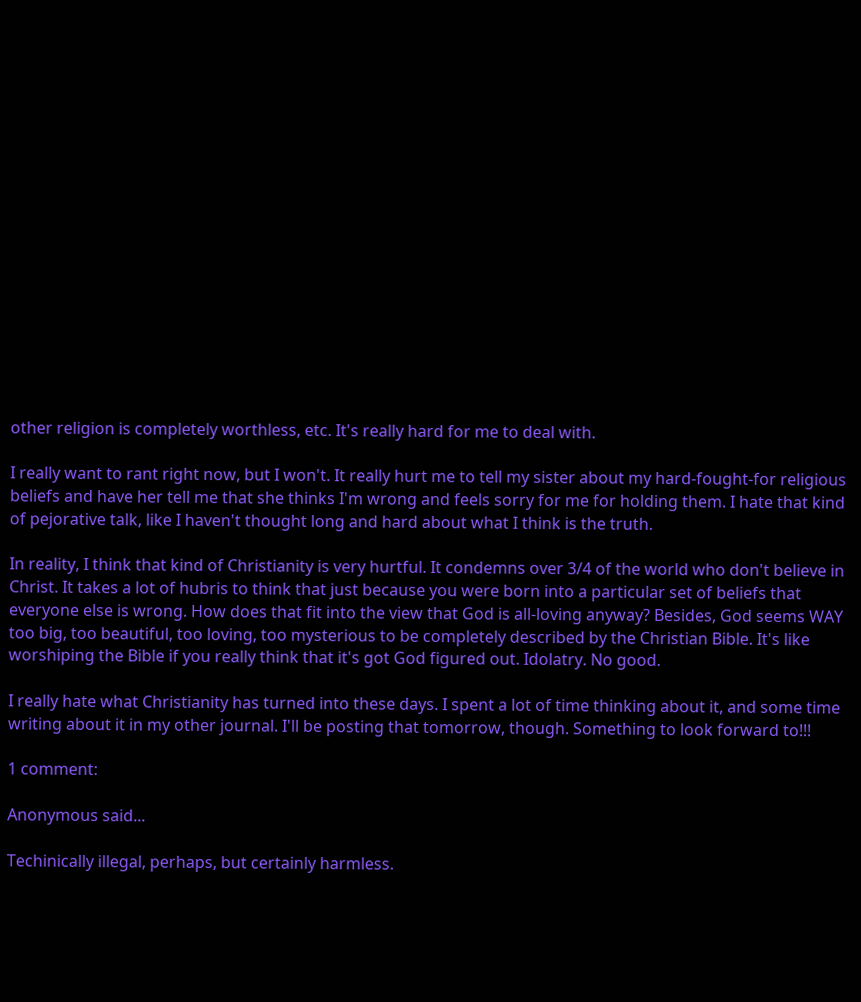other religion is completely worthless, etc. It's really hard for me to deal with.

I really want to rant right now, but I won't. It really hurt me to tell my sister about my hard-fought-for religious beliefs and have her tell me that she thinks I'm wrong and feels sorry for me for holding them. I hate that kind of pejorative talk, like I haven't thought long and hard about what I think is the truth.

In reality, I think that kind of Christianity is very hurtful. It condemns over 3/4 of the world who don't believe in Christ. It takes a lot of hubris to think that just because you were born into a particular set of beliefs that everyone else is wrong. How does that fit into the view that God is all-loving anyway? Besides, God seems WAY too big, too beautiful, too loving, too mysterious to be completely described by the Christian Bible. It's like worshiping the Bible if you really think that it's got God figured out. Idolatry. No good.

I really hate what Christianity has turned into these days. I spent a lot of time thinking about it, and some time writing about it in my other journal. I'll be posting that tomorrow, though. Something to look forward to!!!

1 comment:

Anonymous said...

Techinically illegal, perhaps, but certainly harmless.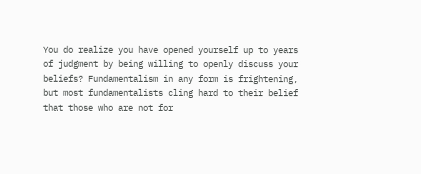You do realize you have opened yourself up to years of judgment by being willing to openly discuss your beliefs? Fundamentalism in any form is frightening, but most fundamentalists cling hard to their belief that those who are not for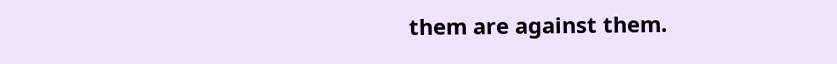them are against them.